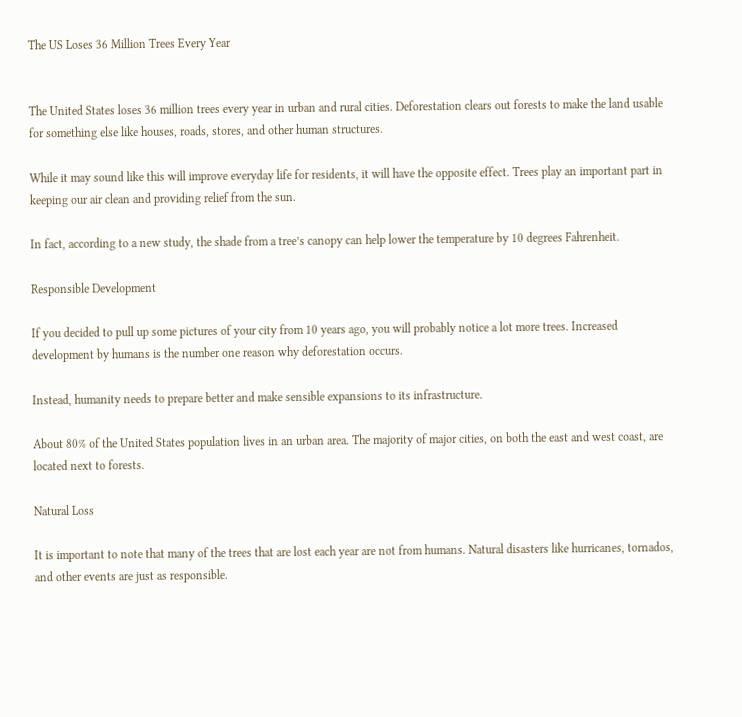The US Loses 36 Million Trees Every Year


The United States loses 36 million trees every year in urban and rural cities. Deforestation clears out forests to make the land usable for something else like houses, roads, stores, and other human structures.

While it may sound like this will improve everyday life for residents, it will have the opposite effect. Trees play an important part in keeping our air clean and providing relief from the sun.

In fact, according to a new study, the shade from a tree’s canopy can help lower the temperature by 10 degrees Fahrenheit.

Responsible Development

If you decided to pull up some pictures of your city from 10 years ago, you will probably notice a lot more trees. Increased development by humans is the number one reason why deforestation occurs.

Instead, humanity needs to prepare better and make sensible expansions to its infrastructure.

About 80% of the United States population lives in an urban area. The majority of major cities, on both the east and west coast, are located next to forests.

Natural Loss

It is important to note that many of the trees that are lost each year are not from humans. Natural disasters like hurricanes, tornados, and other events are just as responsible.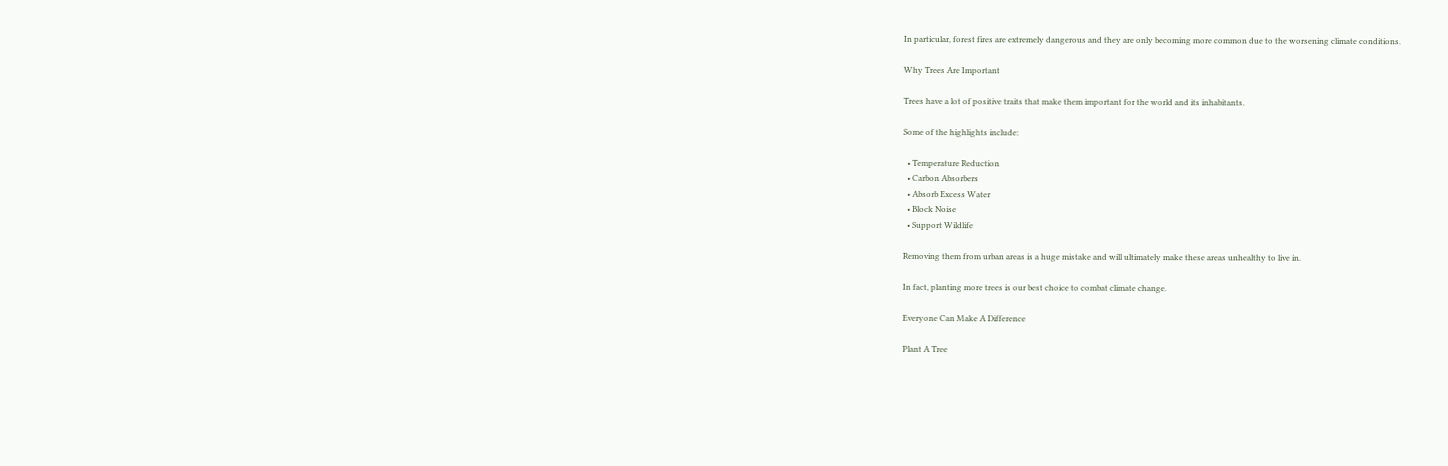In particular, forest fires are extremely dangerous and they are only becoming more common due to the worsening climate conditions.

Why Trees Are Important

Trees have a lot of positive traits that make them important for the world and its inhabitants.

Some of the highlights include:

  • Temperature Reduction
  • Carbon Absorbers
  • Absorb Excess Water
  • Block Noise
  • Support Wildlife

Removing them from urban areas is a huge mistake and will ultimately make these areas unhealthy to live in.

In fact, planting more trees is our best choice to combat climate change.

Everyone Can Make A Difference

Plant A Tree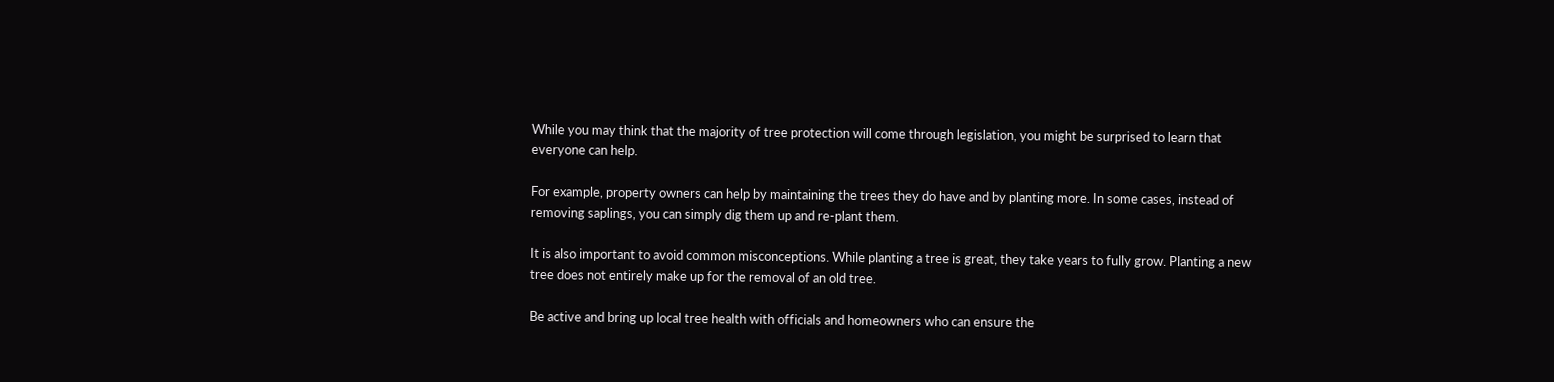While you may think that the majority of tree protection will come through legislation, you might be surprised to learn that everyone can help.

For example, property owners can help by maintaining the trees they do have and by planting more. In some cases, instead of removing saplings, you can simply dig them up and re-plant them.

It is also important to avoid common misconceptions. While planting a tree is great, they take years to fully grow. Planting a new tree does not entirely make up for the removal of an old tree.

Be active and bring up local tree health with officials and homeowners who can ensure the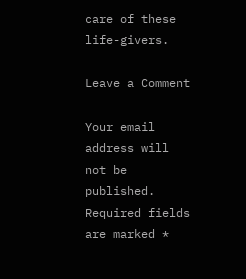care of these life-givers.

Leave a Comment

Your email address will not be published. Required fields are marked *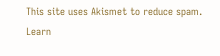This site uses Akismet to reduce spam. Learn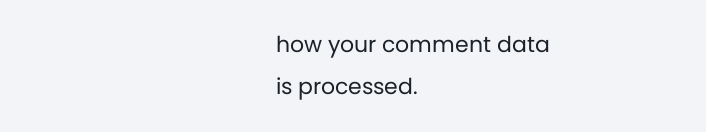how your comment data is processed.